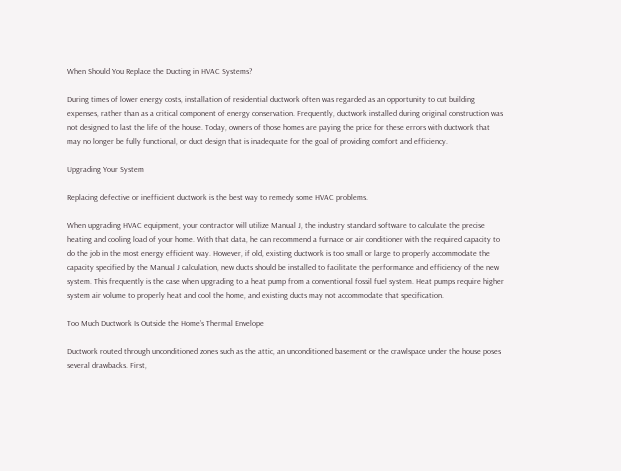When Should You Replace the Ducting in HVAC Systems?

During times of lower energy costs, installation of residential ductwork often was regarded as an opportunity to cut building expenses, rather than as a critical component of energy conservation. Frequently, ductwork installed during original construction was not designed to last the life of the house. Today, owners of those homes are paying the price for these errors with ductwork that may no longer be fully functional, or duct design that is inadequate for the goal of providing comfort and efficiency.

Upgrading Your System

Replacing defective or inefficient ductwork is the best way to remedy some HVAC problems.

When upgrading HVAC equipment, your contractor will utilize Manual J, the industry standard software to calculate the precise heating and cooling load of your home. With that data, he can recommend a furnace or air conditioner with the required capacity to do the job in the most energy efficient way. However, if old, existing ductwork is too small or large to properly accommodate the capacity specified by the Manual J calculation, new ducts should be installed to facilitate the performance and efficiency of the new system. This frequently is the case when upgrading to a heat pump from a conventional fossil fuel system. Heat pumps require higher system air volume to properly heat and cool the home, and existing ducts may not accommodate that specification.

Too Much Ductwork Is Outside the Home’s Thermal Envelope

Ductwork routed through unconditioned zones such as the attic, an unconditioned basement or the crawlspace under the house poses several drawbacks. First,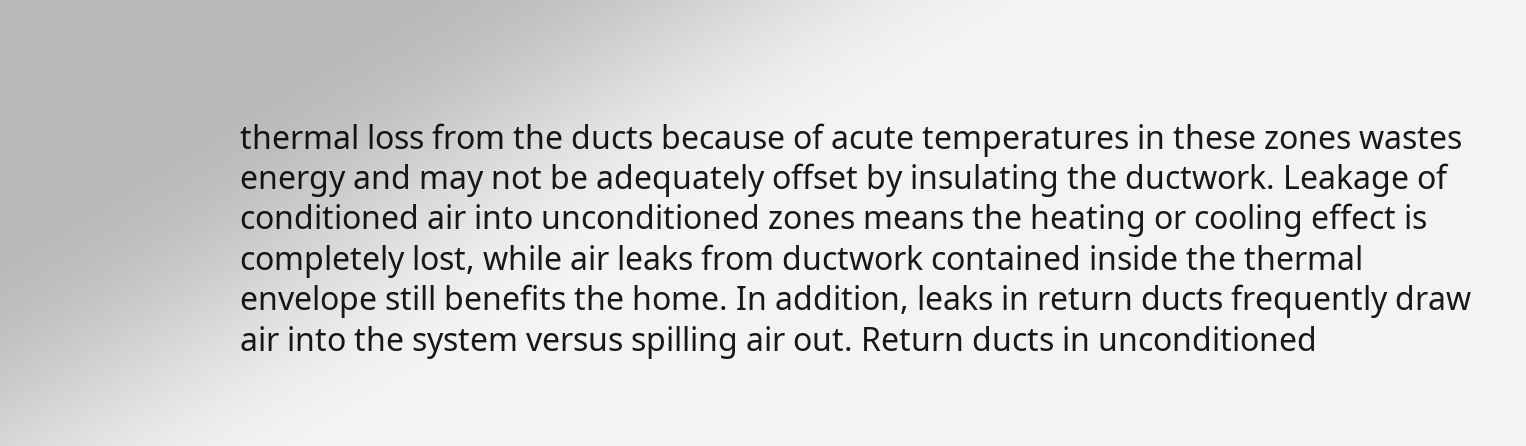thermal loss from the ducts because of acute temperatures in these zones wastes energy and may not be adequately offset by insulating the ductwork. Leakage of conditioned air into unconditioned zones means the heating or cooling effect is completely lost, while air leaks from ductwork contained inside the thermal envelope still benefits the home. In addition, leaks in return ducts frequently draw air into the system versus spilling air out. Return ducts in unconditioned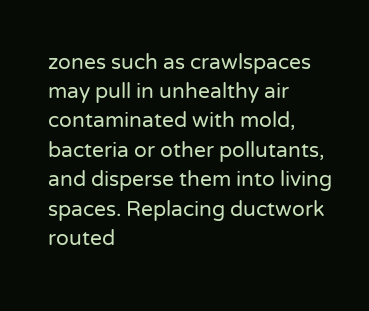zones such as crawlspaces may pull in unhealthy air contaminated with mold, bacteria or other pollutants, and disperse them into living spaces. Replacing ductwork routed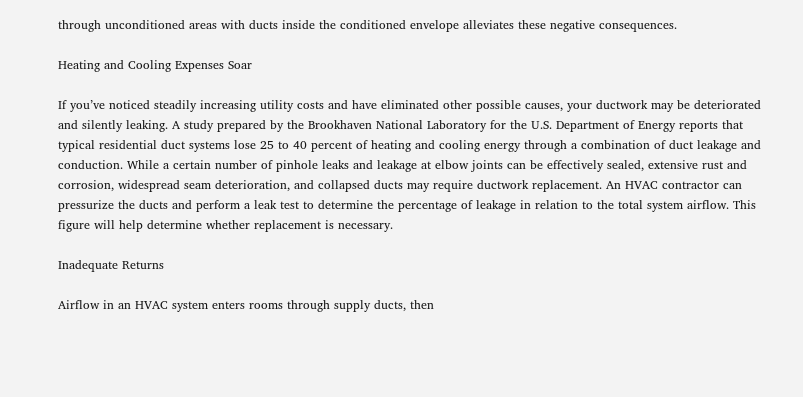through unconditioned areas with ducts inside the conditioned envelope alleviates these negative consequences.

Heating and Cooling Expenses Soar

If you’ve noticed steadily increasing utility costs and have eliminated other possible causes, your ductwork may be deteriorated and silently leaking. A study prepared by the Brookhaven National Laboratory for the U.S. Department of Energy reports that typical residential duct systems lose 25 to 40 percent of heating and cooling energy through a combination of duct leakage and conduction. While a certain number of pinhole leaks and leakage at elbow joints can be effectively sealed, extensive rust and corrosion, widespread seam deterioration, and collapsed ducts may require ductwork replacement. An HVAC contractor can pressurize the ducts and perform a leak test to determine the percentage of leakage in relation to the total system airflow. This figure will help determine whether replacement is necessary.

Inadequate Returns

Airflow in an HVAC system enters rooms through supply ducts, then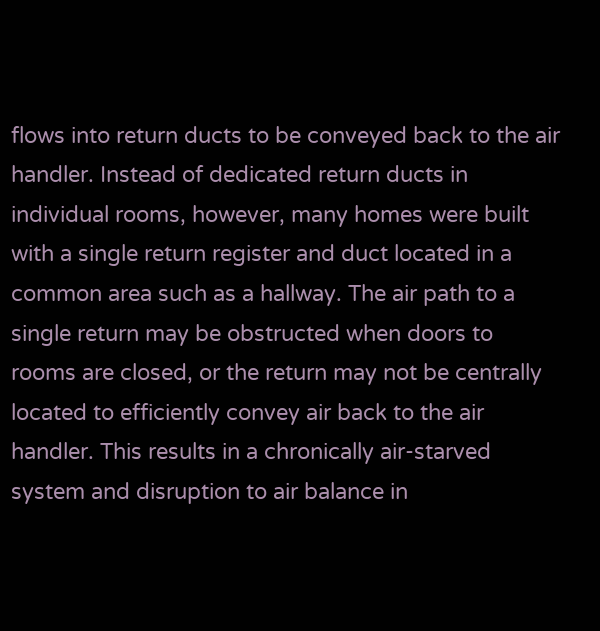flows into return ducts to be conveyed back to the air handler. Instead of dedicated return ducts in individual rooms, however, many homes were built with a single return register and duct located in a common area such as a hallway. The air path to a single return may be obstructed when doors to rooms are closed, or the return may not be centrally located to efficiently convey air back to the air handler. This results in a chronically air-starved system and disruption to air balance in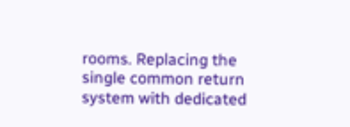rooms. Replacing the single common return system with dedicated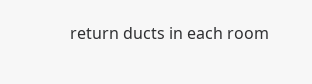return ducts in each room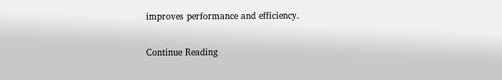improves performance and efficiency.

Continue Reading